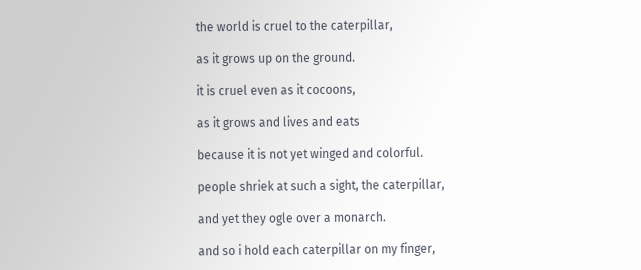the world is cruel to the caterpillar,

as it grows up on the ground.

it is cruel even as it cocoons,

as it grows and lives and eats

because it is not yet winged and colorful.

people shriek at such a sight, the caterpillar,

and yet they ogle over a monarch.

and so i hold each caterpillar on my finger,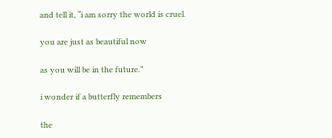and tell it, “i am sorry the world is cruel.

you are just as beautiful now

as you will be in the future.”

i wonder if a butterfly remembers

the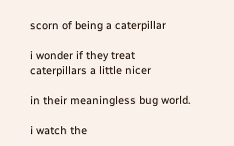scorn of being a caterpillar

i wonder if they treat caterpillars a little nicer

in their meaningless bug world.

i watch the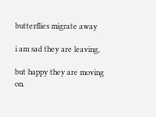butterflies migrate away

i am sad they are leaving,

but happy they are moving on.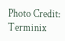Photo Credit: Terminix